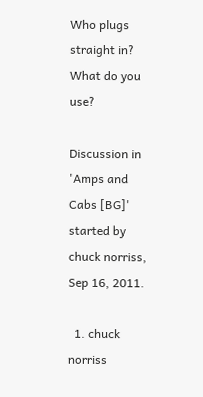Who plugs straight in? What do you use?

Discussion in 'Amps and Cabs [BG]' started by chuck norriss, Sep 16, 2011.

  1. chuck norriss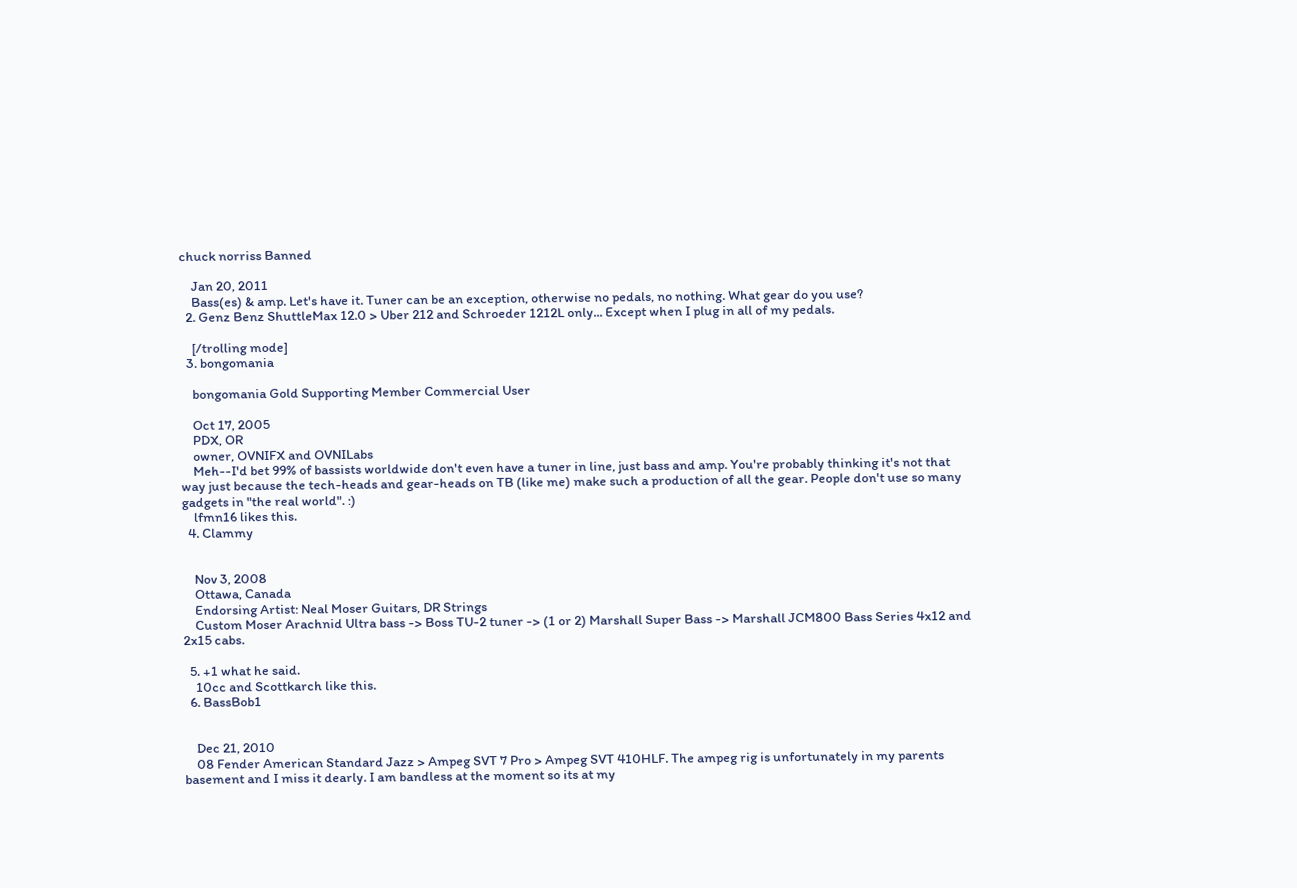chuck norriss Banned

    Jan 20, 2011
    Bass(es) & amp. Let's have it. Tuner can be an exception, otherwise no pedals, no nothing. What gear do you use?
  2. Genz Benz ShuttleMax 12.0 > Uber 212 and Schroeder 1212L only... Except when I plug in all of my pedals.

    [/trolling mode]
  3. bongomania

    bongomania Gold Supporting Member Commercial User

    Oct 17, 2005
    PDX, OR
    owner, OVNIFX and OVNILabs
    Meh--I'd bet 99% of bassists worldwide don't even have a tuner in line, just bass and amp. You're probably thinking it's not that way just because the tech-heads and gear-heads on TB (like me) make such a production of all the gear. People don't use so many gadgets in "the real world". :)
    lfmn16 likes this.
  4. Clammy


    Nov 3, 2008
    Ottawa, Canada
    Endorsing Artist: Neal Moser Guitars, DR Strings
    Custom Moser Arachnid Ultra bass -> Boss TU-2 tuner -> (1 or 2) Marshall Super Bass -> Marshall JCM800 Bass Series 4x12 and 2x15 cabs.

  5. +1 what he said.
    10cc and Scottkarch like this.
  6. BassBob1


    Dec 21, 2010
    08 Fender American Standard Jazz > Ampeg SVT 7 Pro > Ampeg SVT 410HLF. The ampeg rig is unfortunately in my parents basement and I miss it dearly. I am bandless at the moment so its at my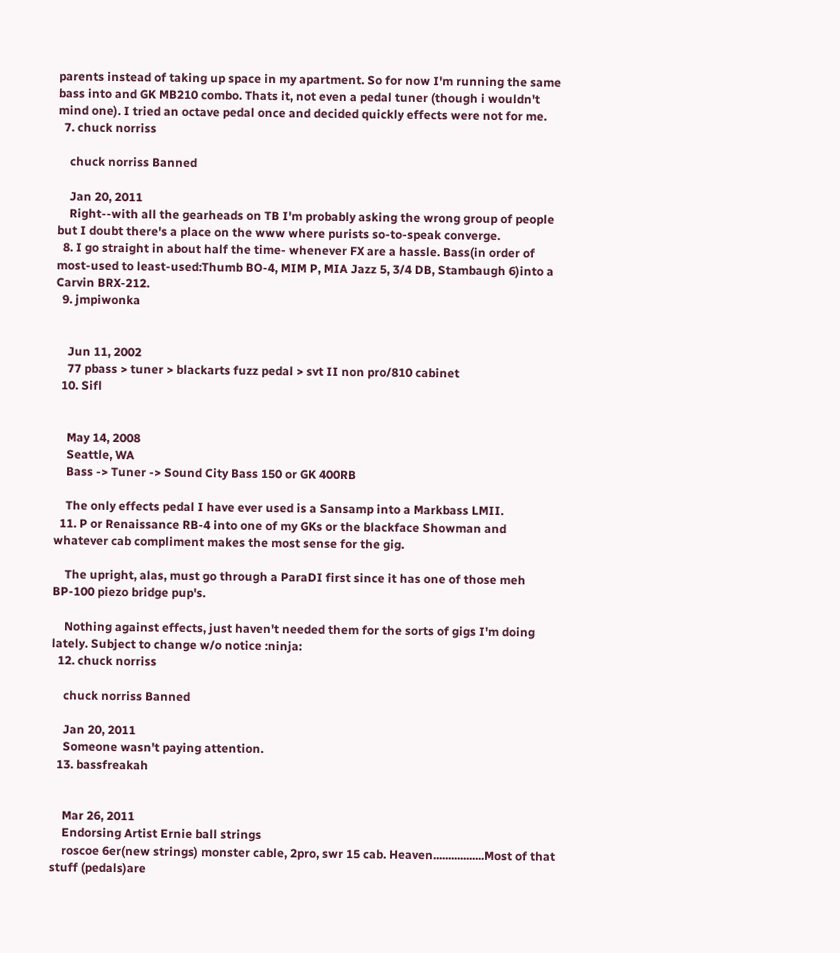parents instead of taking up space in my apartment. So for now I'm running the same bass into and GK MB210 combo. Thats it, not even a pedal tuner (though i wouldn't mind one). I tried an octave pedal once and decided quickly effects were not for me.
  7. chuck norriss

    chuck norriss Banned

    Jan 20, 2011
    Right--with all the gearheads on TB I'm probably asking the wrong group of people but I doubt there's a place on the www where purists so-to-speak converge.
  8. I go straight in about half the time- whenever FX are a hassle. Bass(in order of most-used to least-used:Thumb BO-4, MIM P, MIA Jazz 5, 3/4 DB, Stambaugh 6)into a Carvin BRX-212.
  9. jmpiwonka


    Jun 11, 2002
    77 pbass > tuner > blackarts fuzz pedal > svt II non pro/810 cabinet
  10. Sifl


    May 14, 2008
    Seattle, WA
    Bass -> Tuner -> Sound City Bass 150 or GK 400RB

    The only effects pedal I have ever used is a Sansamp into a Markbass LMII.
  11. P or Renaissance RB-4 into one of my GKs or the blackface Showman and whatever cab compliment makes the most sense for the gig.

    The upright, alas, must go through a ParaDI first since it has one of those meh BP-100 piezo bridge pup's.

    Nothing against effects, just haven't needed them for the sorts of gigs I'm doing lately. Subject to change w/o notice :ninja:
  12. chuck norriss

    chuck norriss Banned

    Jan 20, 2011
    Someone wasn't paying attention.
  13. bassfreakah


    Mar 26, 2011
    Endorsing Artist Ernie ball strings
    roscoe 6er(new strings) monster cable, 2pro, swr 15 cab. Heaven.................Most of that stuff (pedals)are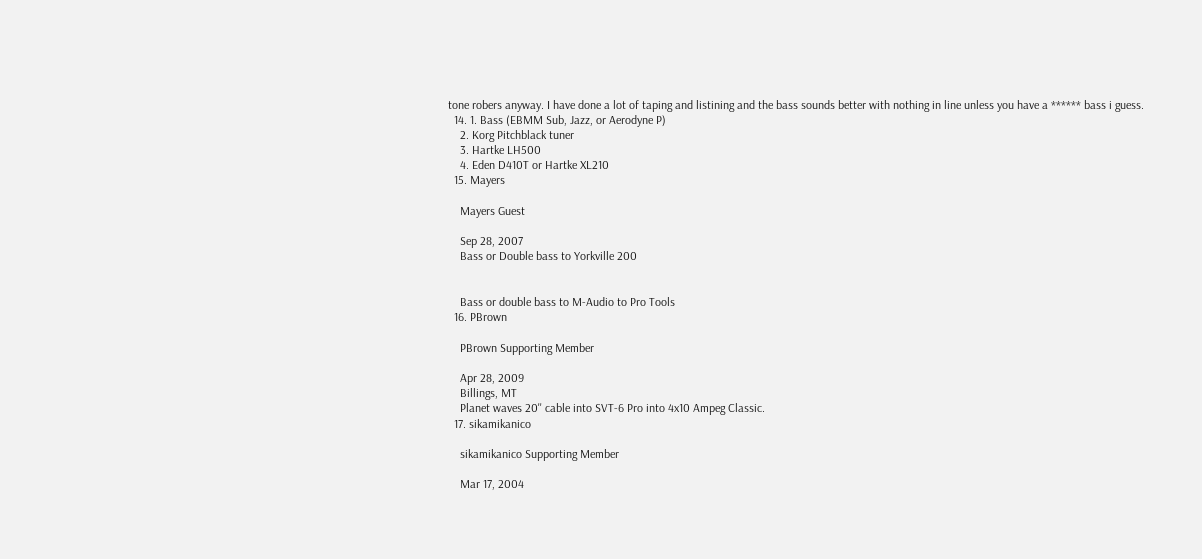tone robers anyway. I have done a lot of taping and listining and the bass sounds better with nothing in line unless you have a ****** bass i guess.
  14. 1. Bass (EBMM Sub, Jazz, or Aerodyne P)
    2. Korg Pitchblack tuner
    3. Hartke LH500
    4. Eden D410T or Hartke XL210
  15. Mayers

    Mayers Guest

    Sep 28, 2007
    Bass or Double bass to Yorkville 200


    Bass or double bass to M-Audio to Pro Tools
  16. PBrown

    PBrown Supporting Member

    Apr 28, 2009
    Billings, MT
    Planet waves 20'' cable into SVT-6 Pro into 4x10 Ampeg Classic.
  17. sikamikanico

    sikamikanico Supporting Member

    Mar 17, 2004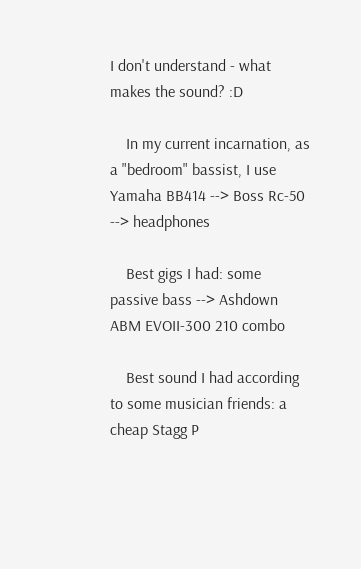I don't understand - what makes the sound? :D

    In my current incarnation, as a "bedroom" bassist, I use Yamaha BB414 --> Boss Rc-50 --> headphones

    Best gigs I had: some passive bass --> Ashdown ABM EVOII-300 210 combo

    Best sound I had according to some musician friends: a cheap Stagg P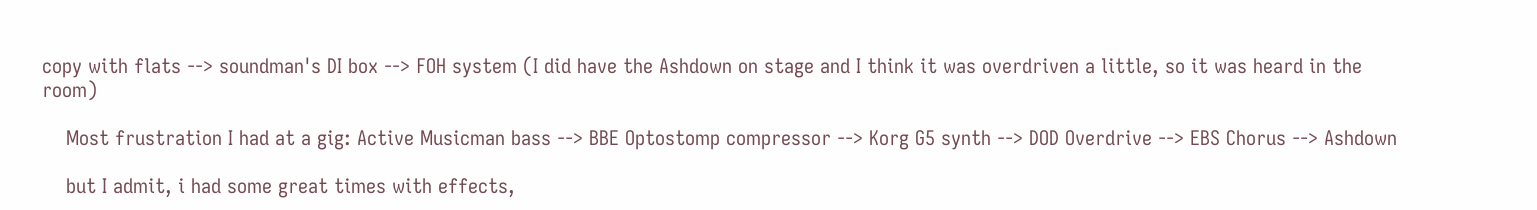copy with flats --> soundman's DI box --> FOH system (I did have the Ashdown on stage and I think it was overdriven a little, so it was heard in the room)

    Most frustration I had at a gig: Active Musicman bass --> BBE Optostomp compressor --> Korg G5 synth --> DOD Overdrive --> EBS Chorus --> Ashdown

    but I admit, i had some great times with effects,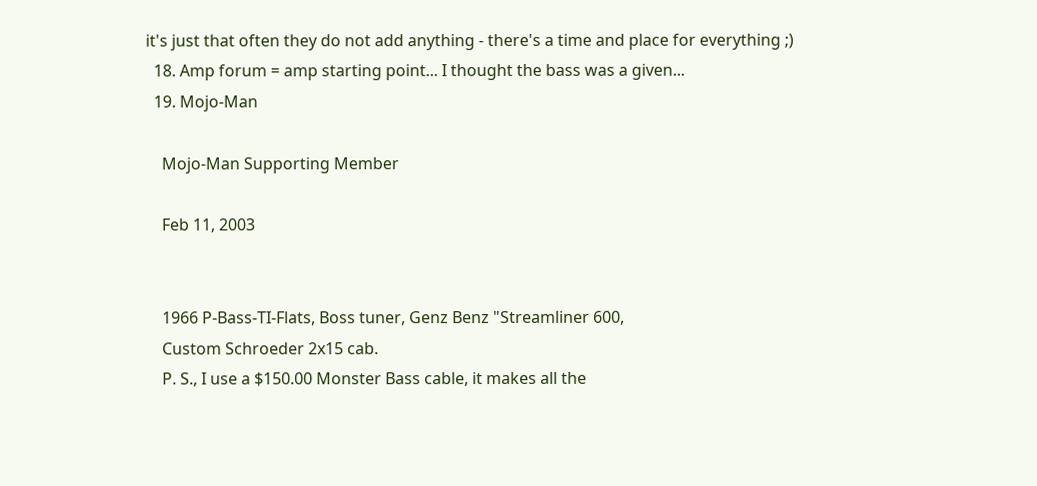it's just that often they do not add anything - there's a time and place for everything ;)
  18. Amp forum = amp starting point... I thought the bass was a given...
  19. Mojo-Man

    Mojo-Man Supporting Member

    Feb 11, 2003


    1966 P-Bass-TI-Flats, Boss tuner, Genz Benz "Streamliner 600,
    Custom Schroeder 2x15 cab.
    P. S., I use a $150.00 Monster Bass cable, it makes all the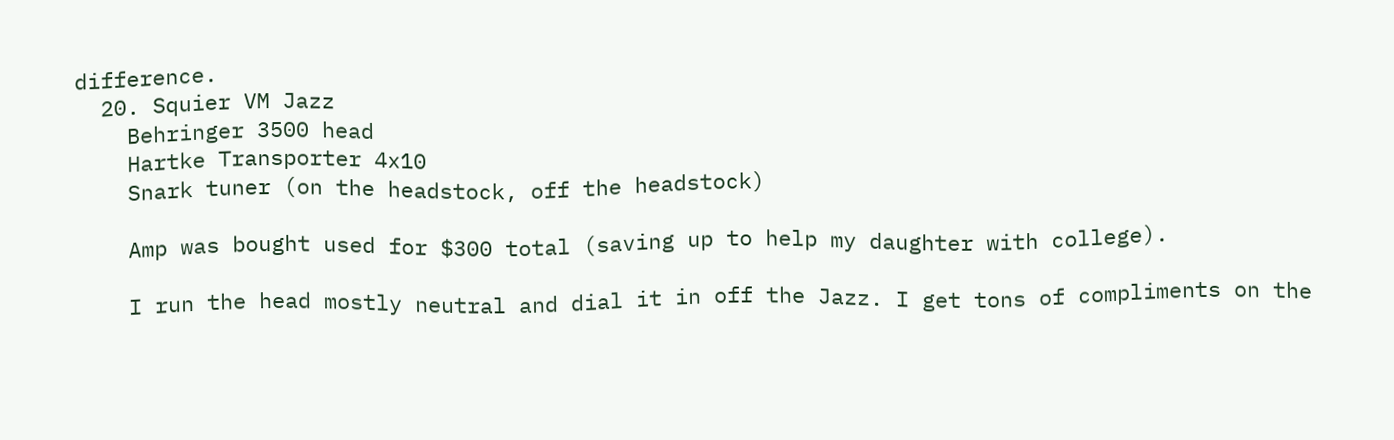difference.
  20. Squier VM Jazz
    Behringer 3500 head
    Hartke Transporter 4x10
    Snark tuner (on the headstock, off the headstock)

    Amp was bought used for $300 total (saving up to help my daughter with college).

    I run the head mostly neutral and dial it in off the Jazz. I get tons of compliments on the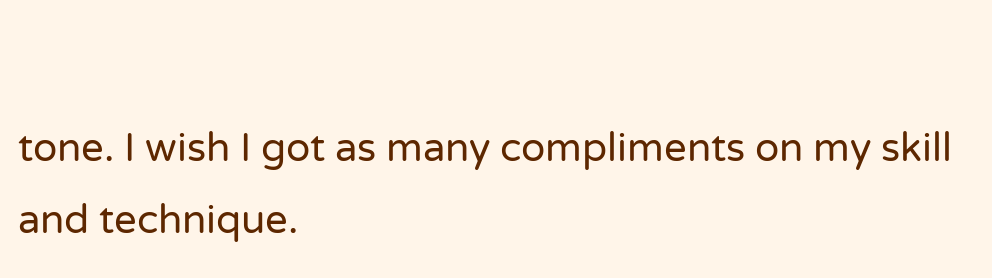tone. I wish I got as many compliments on my skill and technique.